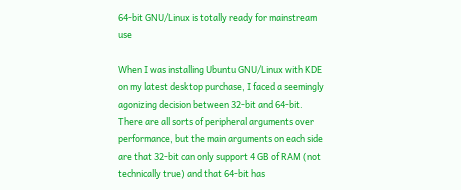64-bit GNU/Linux is totally ready for mainstream use

When I was installing Ubuntu GNU/Linux with KDE on my latest desktop purchase, I faced a seemingly agonizing decision between 32-bit and 64-bit. There are all sorts of peripheral arguments over performance, but the main arguments on each side are that 32-bit can only support 4 GB of RAM (not technically true) and that 64-bit has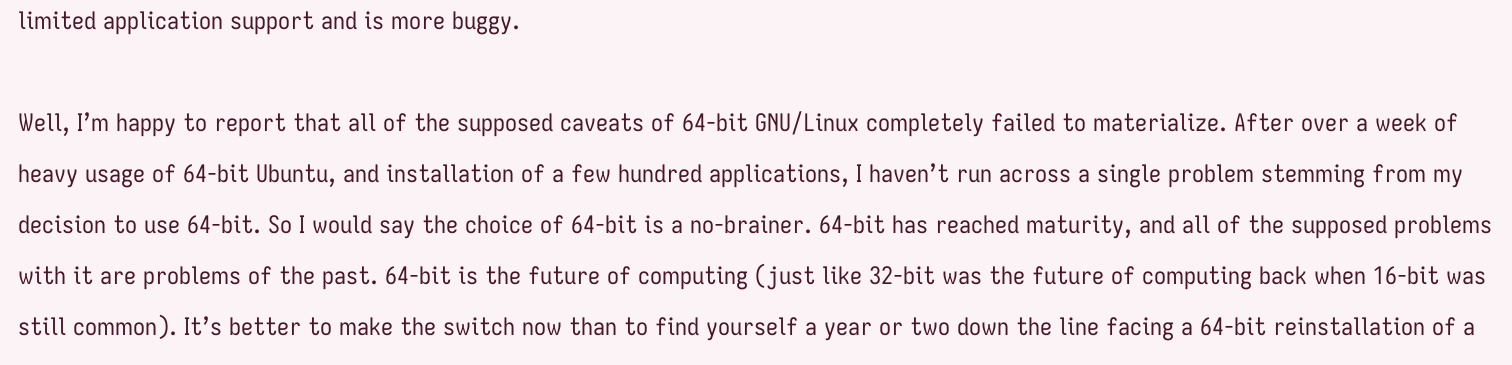limited application support and is more buggy.

Well, I’m happy to report that all of the supposed caveats of 64-bit GNU/Linux completely failed to materialize. After over a week of heavy usage of 64-bit Ubuntu, and installation of a few hundred applications, I haven’t run across a single problem stemming from my decision to use 64-bit. So I would say the choice of 64-bit is a no-brainer. 64-bit has reached maturity, and all of the supposed problems with it are problems of the past. 64-bit is the future of computing (just like 32-bit was the future of computing back when 16-bit was still common). It’s better to make the switch now than to find yourself a year or two down the line facing a 64-bit reinstallation of a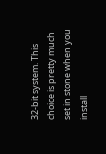32-bit system. This choice is pretty much set in stone when you install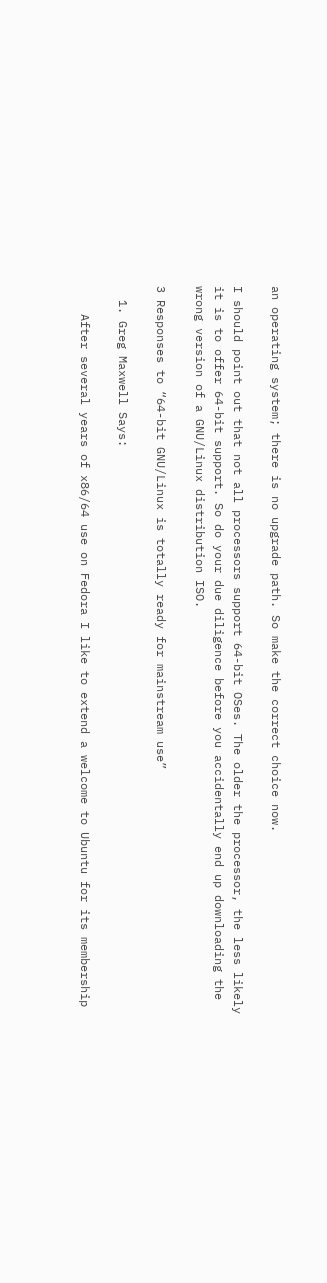an operating system; there is no upgrade path. So make the correct choice now.

I should point out that not all processors support 64-bit OSes. The older the processor, the less likely it is to offer 64-bit support. So do your due diligence before you accidentally end up downloading the wrong version of a GNU/Linux distribution ISO.

3 Responses to “64-bit GNU/Linux is totally ready for mainstream use”

  1. Greg Maxwell Says:

    After several years of x86/64 use on Fedora I like to extend a welcome to Ubuntu for its membership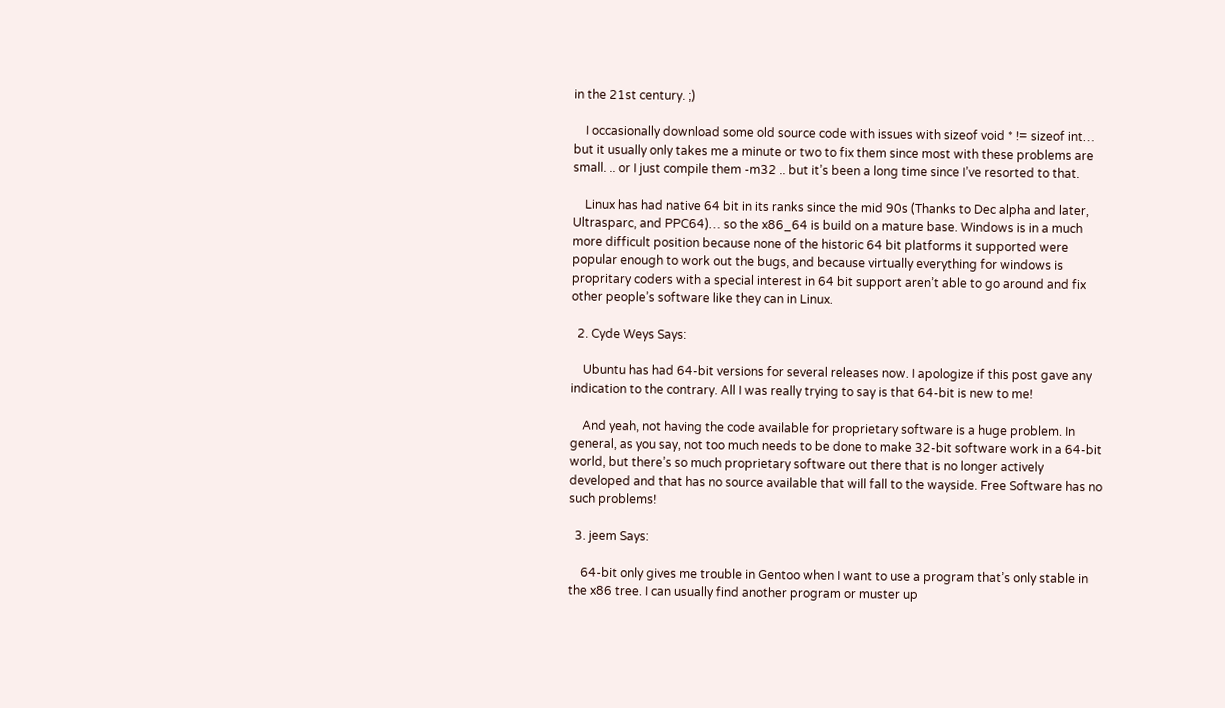in the 21st century. ;)

    I occasionally download some old source code with issues with sizeof void * != sizeof int… but it usually only takes me a minute or two to fix them since most with these problems are small. .. or I just compile them -m32 .. but it’s been a long time since I’ve resorted to that.

    Linux has had native 64 bit in its ranks since the mid 90s (Thanks to Dec alpha and later, Ultrasparc, and PPC64)… so the x86_64 is build on a mature base. Windows is in a much more difficult position because none of the historic 64 bit platforms it supported were popular enough to work out the bugs, and because virtually everything for windows is propritary coders with a special interest in 64 bit support aren’t able to go around and fix other people’s software like they can in Linux.

  2. Cyde Weys Says:

    Ubuntu has had 64-bit versions for several releases now. I apologize if this post gave any indication to the contrary. All I was really trying to say is that 64-bit is new to me!

    And yeah, not having the code available for proprietary software is a huge problem. In general, as you say, not too much needs to be done to make 32-bit software work in a 64-bit world, but there’s so much proprietary software out there that is no longer actively developed and that has no source available that will fall to the wayside. Free Software has no such problems!

  3. jeem Says:

    64-bit only gives me trouble in Gentoo when I want to use a program that’s only stable in the x86 tree. I can usually find another program or muster up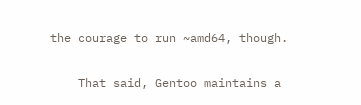the courage to run ~amd64, though.

    That said, Gentoo maintains a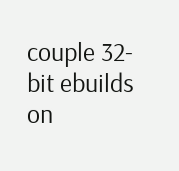couple 32-bit ebuilds on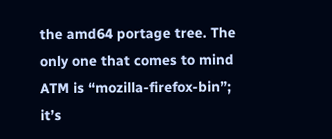the amd64 portage tree. The only one that comes to mind ATM is “mozilla-firefox-bin”; it’s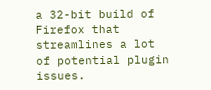a 32-bit build of Firefox that streamlines a lot of potential plugin issues.